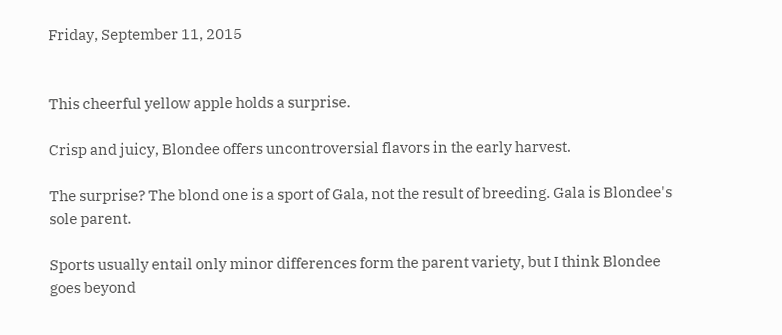Friday, September 11, 2015


This cheerful yellow apple holds a surprise.

Crisp and juicy, Blondee offers uncontroversial flavors in the early harvest.

The surprise? The blond one is a sport of Gala, not the result of breeding. Gala is Blondee's sole parent.

Sports usually entail only minor differences form the parent variety, but I think Blondee goes beyond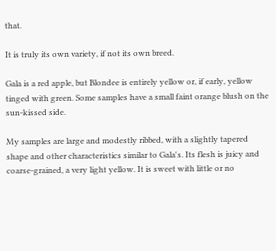that.

It is truly its own variety, if not its own breed.

Gala is a red apple, but Blondee is entirely yellow or, if early, yellow tinged with green. Some samples have a small faint orange blush on the sun-kissed side.

My samples are large and modestly ribbed, with a slightly tapered shape and other characteristics similar to Gala's. Its flesh is juicy and coarse-grained, a very light yellow. It is sweet with little or no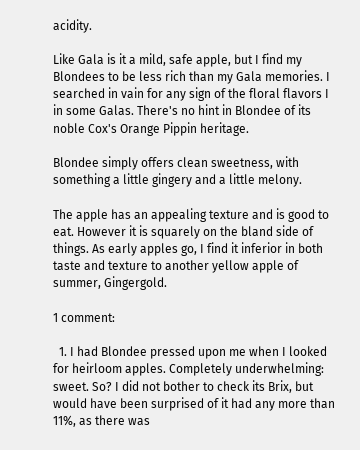acidity.

Like Gala is it a mild, safe apple, but I find my Blondees to be less rich than my Gala memories. I searched in vain for any sign of the floral flavors I in some Galas. There's no hint in Blondee of its noble Cox's Orange Pippin heritage.

Blondee simply offers clean sweetness, with something a little gingery and a little melony.

The apple has an appealing texture and is good to eat. However it is squarely on the bland side of things. As early apples go, I find it inferior in both taste and texture to another yellow apple of summer, Gingergold.

1 comment:

  1. I had Blondee pressed upon me when I looked for heirloom apples. Completely underwhelming: sweet. So? I did not bother to check its Brix, but would have been surprised of it had any more than 11%, as there was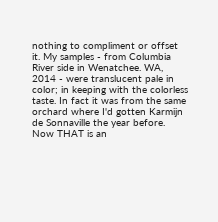nothing to compliment or offset it. My samples - from Columbia River side in Wenatchee. WA, 2014 - were translucent pale in color; in keeping with the colorless taste. In fact it was from the same orchard where I'd gotten Karmijn de Sonnaville the year before. Now THAT is an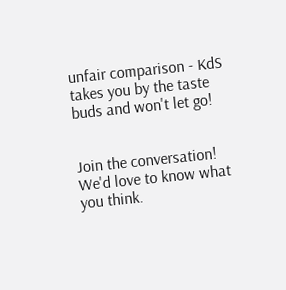unfair comparison - KdS takes you by the taste buds and won't let go!


Join the conversation! We'd love to know what you think.